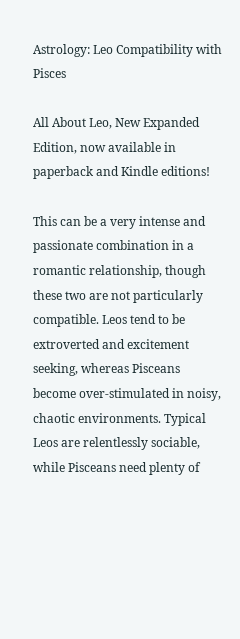Astrology: Leo Compatibility with Pisces

All About Leo, New Expanded Edition, now available in paperback and Kindle editions!

This can be a very intense and passionate combination in a romantic relationship, though these two are not particularly compatible. Leos tend to be extroverted and excitement seeking, whereas Pisceans become over-stimulated in noisy, chaotic environments. Typical Leos are relentlessly sociable, while Pisceans need plenty of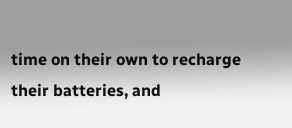time on their own to recharge their batteries, and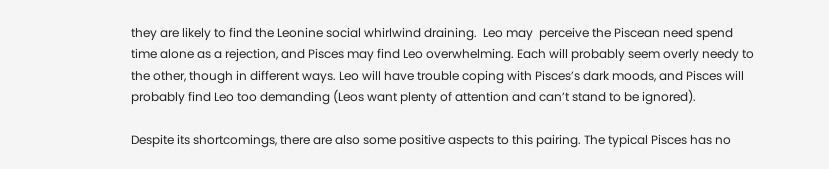they are likely to find the Leonine social whirlwind draining.  Leo may  perceive the Piscean need spend time alone as a rejection, and Pisces may find Leo overwhelming. Each will probably seem overly needy to the other, though in different ways. Leo will have trouble coping with Pisces’s dark moods, and Pisces will probably find Leo too demanding (Leos want plenty of attention and can’t stand to be ignored).

Despite its shortcomings, there are also some positive aspects to this pairing. The typical Pisces has no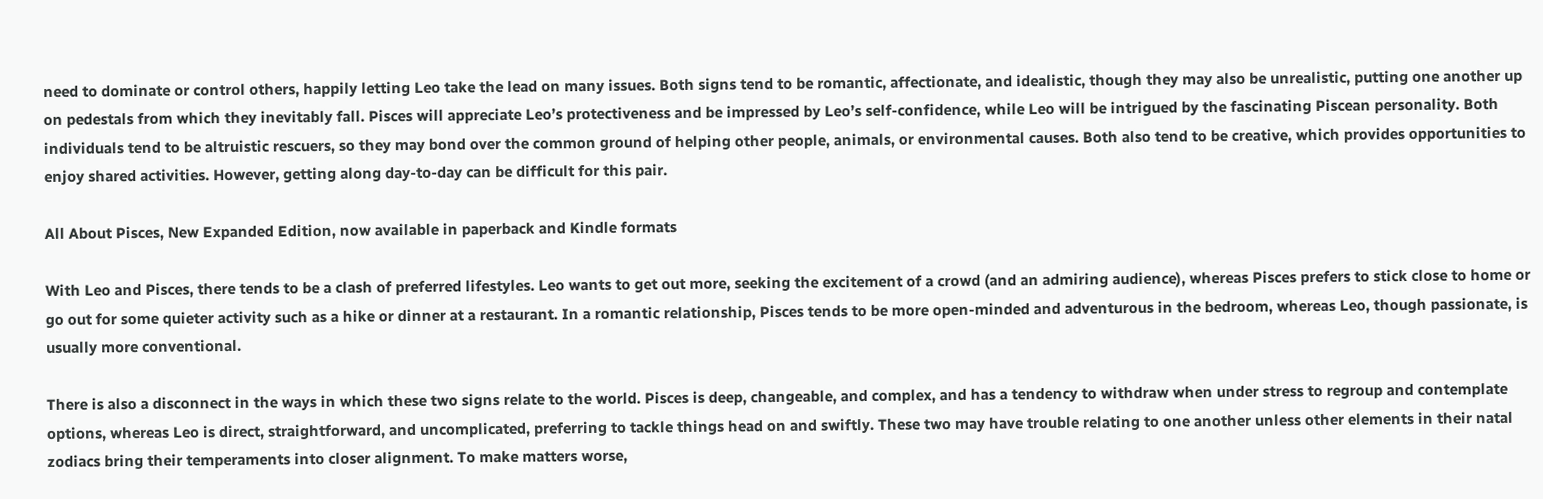need to dominate or control others, happily letting Leo take the lead on many issues. Both signs tend to be romantic, affectionate, and idealistic, though they may also be unrealistic, putting one another up on pedestals from which they inevitably fall. Pisces will appreciate Leo’s protectiveness and be impressed by Leo’s self-confidence, while Leo will be intrigued by the fascinating Piscean personality. Both individuals tend to be altruistic rescuers, so they may bond over the common ground of helping other people, animals, or environmental causes. Both also tend to be creative, which provides opportunities to enjoy shared activities. However, getting along day-to-day can be difficult for this pair.

All About Pisces, New Expanded Edition, now available in paperback and Kindle formats

With Leo and Pisces, there tends to be a clash of preferred lifestyles. Leo wants to get out more, seeking the excitement of a crowd (and an admiring audience), whereas Pisces prefers to stick close to home or go out for some quieter activity such as a hike or dinner at a restaurant. In a romantic relationship, Pisces tends to be more open-minded and adventurous in the bedroom, whereas Leo, though passionate, is usually more conventional.

There is also a disconnect in the ways in which these two signs relate to the world. Pisces is deep, changeable, and complex, and has a tendency to withdraw when under stress to regroup and contemplate options, whereas Leo is direct, straightforward, and uncomplicated, preferring to tackle things head on and swiftly. These two may have trouble relating to one another unless other elements in their natal zodiacs bring their temperaments into closer alignment. To make matters worse,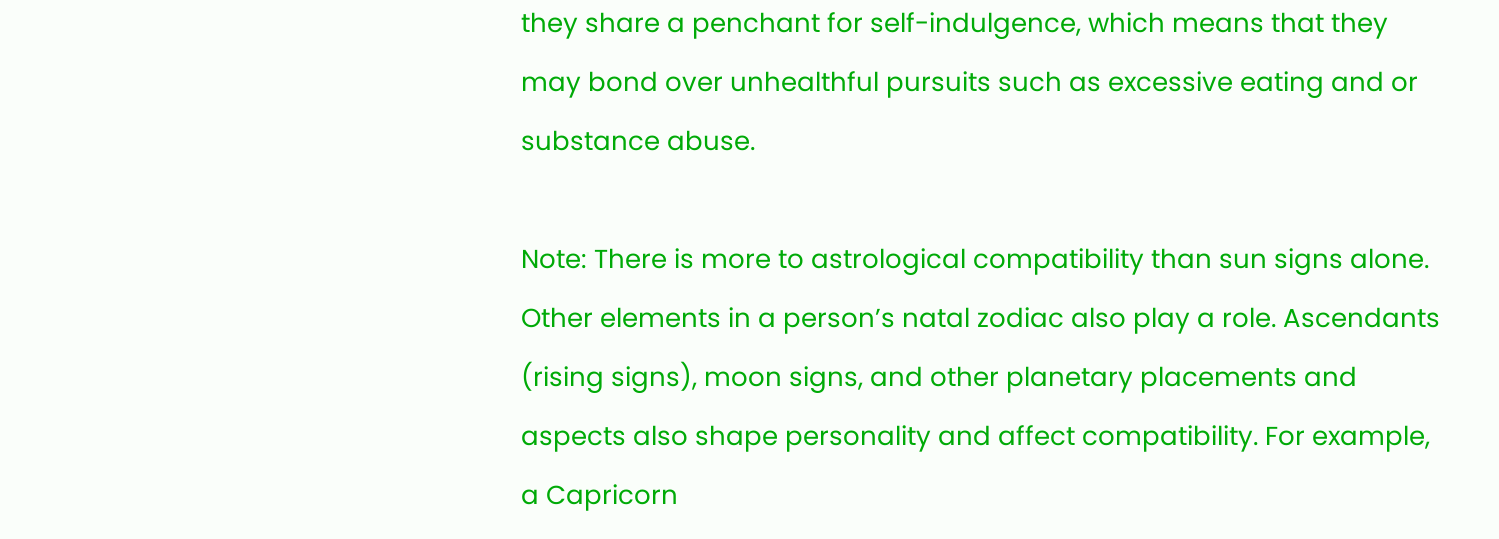they share a penchant for self-indulgence, which means that they may bond over unhealthful pursuits such as excessive eating and or substance abuse.

Note: There is more to astrological compatibility than sun signs alone. Other elements in a person’s natal zodiac also play a role. Ascendants (rising signs), moon signs, and other planetary placements and aspects also shape personality and affect compatibility. For example, a Capricorn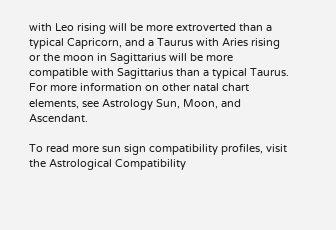with Leo rising will be more extroverted than a typical Capricorn, and a Taurus with Aries rising or the moon in Sagittarius will be more compatible with Sagittarius than a typical Taurus. For more information on other natal chart elements, see Astrology Sun, Moon, and Ascendant.

To read more sun sign compatibility profiles, visit the Astrological Compatibility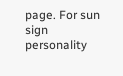page. For sun sign personality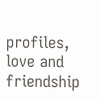profiles, love and friendship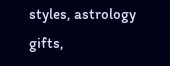styles, astrology gifts,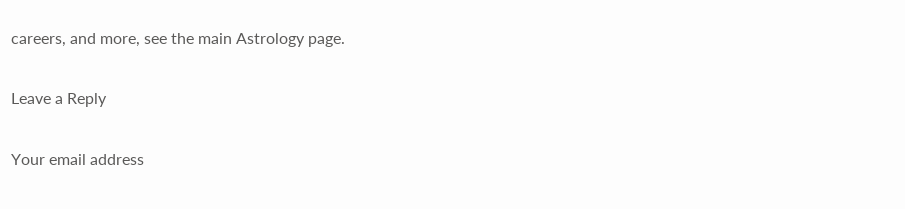careers, and more, see the main Astrology page.

Leave a Reply

Your email address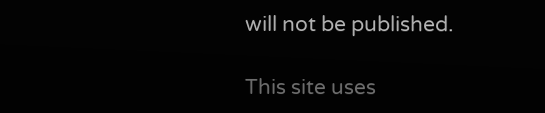will not be published.

This site uses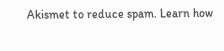Akismet to reduce spam. Learn how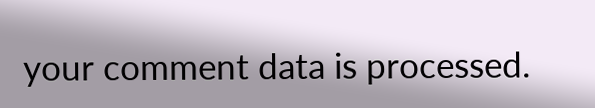your comment data is processed.